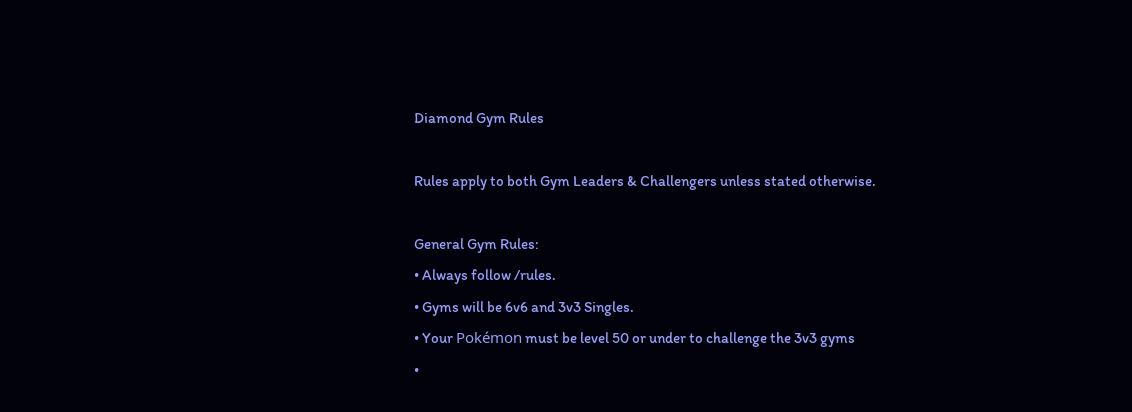Diamond Gym Rules

Rules apply to both Gym Leaders & Challengers unless stated otherwise.

General Gym Rules:
• Always follow /rules.
• Gyms will be 6v6 and 3v3 Singles.
• Your Pokémon must be level 50 or under to challenge the 3v3 gyms
•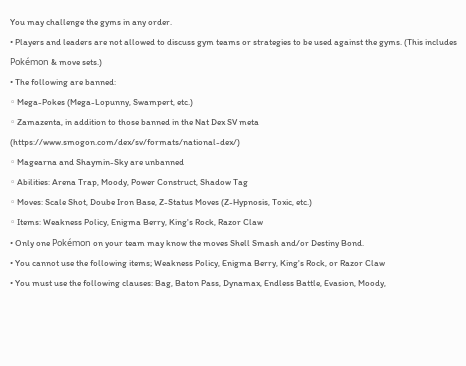You may challenge the gyms in any order.
• Players and leaders are not allowed to discuss gym teams or strategies to be used against the gyms. (This includes Pokémon & move sets.)
• The following are banned:
◦ Mega-Pokes (Mega-Lopunny, Swampert, etc.)
◦ Zamazenta, in addition to those banned in the Nat Dex SV meta (https://www.smogon.com/dex/sv/formats/national-dex/)
◦ Magearna and Shaymin-Sky are unbanned
◦ Abilities: Arena Trap, Moody, Power Construct, Shadow Tag
◦ Moves: Scale Shot, Doube Iron Base, Z-Status Moves (Z-Hypnosis, Toxic, etc.)
◦ Items: Weakness Policy, Enigma Berry, King's Rock, Razor Claw
• Only one Pokémon on your team may know the moves Shell Smash and/or Destiny Bond.
• You cannot use the following items; Weakness Policy, Enigma Berry, King's Rock, or Razor Claw
• You must use the following clauses: Bag, Baton Pass, Dynamax, Endless Battle, Evasion, Moody,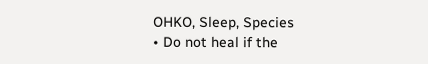OHKO, Sleep, Species
• Do not heal if the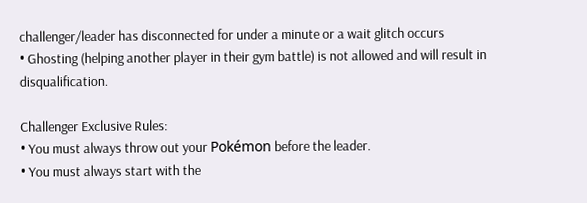challenger/leader has disconnected for under a minute or a wait glitch occurs
• Ghosting (helping another player in their gym battle) is not allowed and will result in disqualification.

Challenger Exclusive Rules:
• You must always throw out your Pokémon before the leader.
• You must always start with the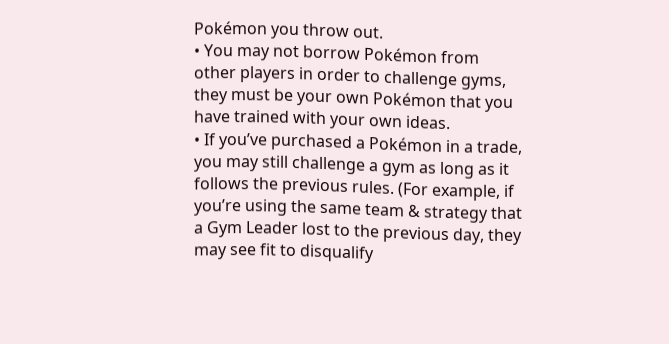Pokémon you throw out.
• You may not borrow Pokémon from other players in order to challenge gyms, they must be your own Pokémon that you have trained with your own ideas.
• If you’ve purchased a Pokémon in a trade, you may still challenge a gym as long as it follows the previous rules. (For example, if you’re using the same team & strategy that a Gym Leader lost to the previous day, they may see fit to disqualify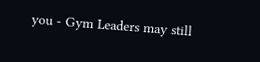you - Gym Leaders may still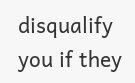disqualify you if they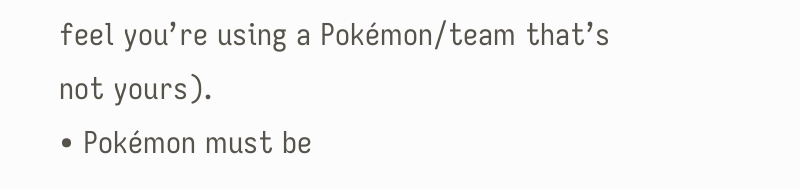feel you’re using a Pokémon/team that’s not yours).
• Pokémon must be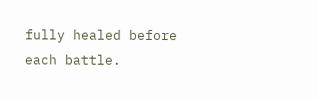fully healed before each battle.